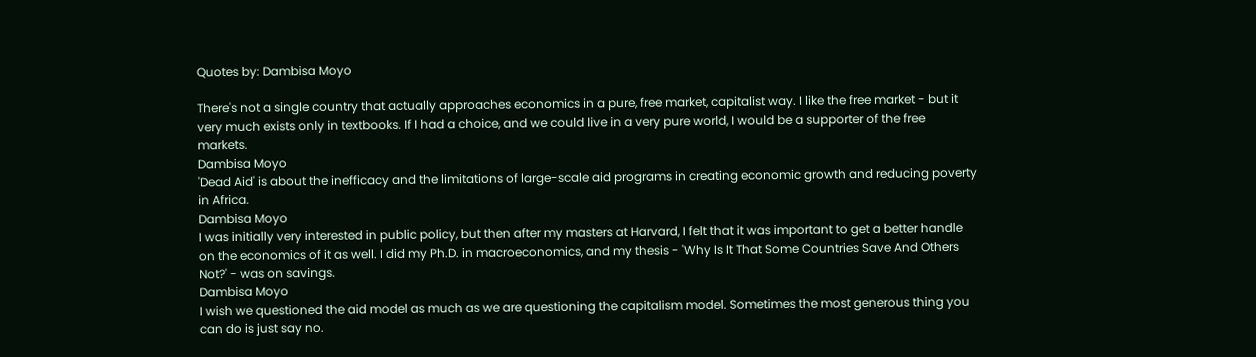Quotes by: Dambisa Moyo

There's not a single country that actually approaches economics in a pure, free market, capitalist way. I like the free market - but it very much exists only in textbooks. If I had a choice, and we could live in a very pure world, I would be a supporter of the free markets.
Dambisa Moyo
'Dead Aid' is about the inefficacy and the limitations of large-scale aid programs in creating economic growth and reducing poverty in Africa.
Dambisa Moyo
I was initially very interested in public policy, but then after my masters at Harvard, I felt that it was important to get a better handle on the economics of it as well. I did my Ph.D. in macroeconomics, and my thesis - 'Why Is It That Some Countries Save And Others Not?' - was on savings.
Dambisa Moyo
I wish we questioned the aid model as much as we are questioning the capitalism model. Sometimes the most generous thing you can do is just say no.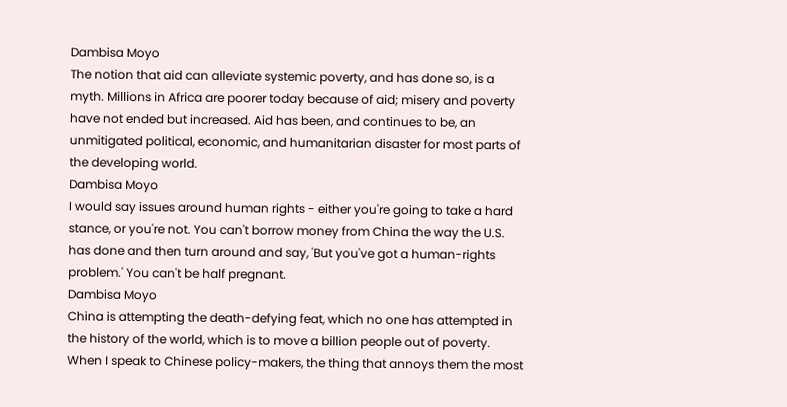Dambisa Moyo
The notion that aid can alleviate systemic poverty, and has done so, is a myth. Millions in Africa are poorer today because of aid; misery and poverty have not ended but increased. Aid has been, and continues to be, an unmitigated political, economic, and humanitarian disaster for most parts of the developing world.
Dambisa Moyo
I would say issues around human rights - either you're going to take a hard stance, or you're not. You can't borrow money from China the way the U.S. has done and then turn around and say, 'But you've got a human-rights problem.' You can't be half pregnant.
Dambisa Moyo
China is attempting the death-defying feat, which no one has attempted in the history of the world, which is to move a billion people out of poverty. When I speak to Chinese policy-makers, the thing that annoys them the most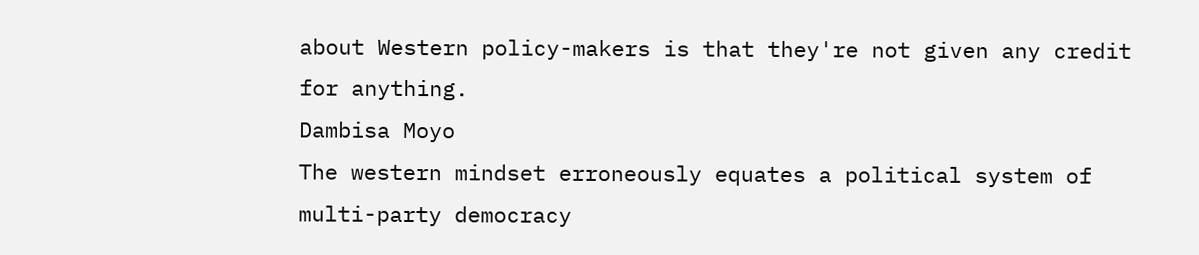about Western policy-makers is that they're not given any credit for anything.
Dambisa Moyo
The western mindset erroneously equates a political system of multi-party democracy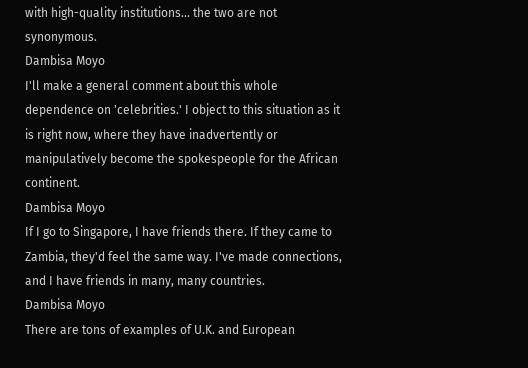with high-quality institutions... the two are not synonymous.
Dambisa Moyo
I'll make a general comment about this whole dependence on 'celebrities.' I object to this situation as it is right now, where they have inadvertently or manipulatively become the spokespeople for the African continent.
Dambisa Moyo
If I go to Singapore, I have friends there. If they came to Zambia, they'd feel the same way. I've made connections, and I have friends in many, many countries.
Dambisa Moyo
There are tons of examples of U.K. and European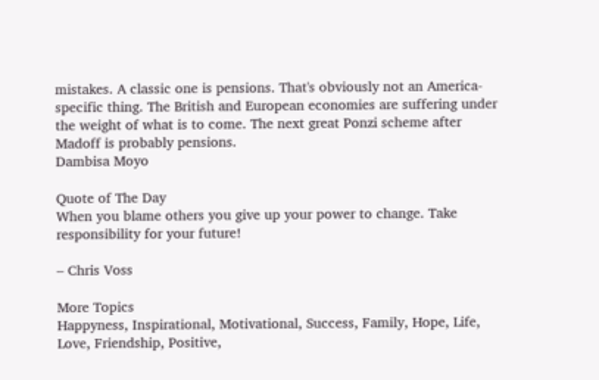mistakes. A classic one is pensions. That's obviously not an America-specific thing. The British and European economies are suffering under the weight of what is to come. The next great Ponzi scheme after Madoff is probably pensions.
Dambisa Moyo

Quote of The Day
When you blame others you give up your power to change. Take responsibility for your future!

– Chris Voss

More Topics
Happyness, Inspirational, Motivational, Success, Family, Hope, Life, Love, Friendship, Positive,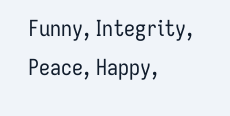Funny, Integrity, Peace, Happy,